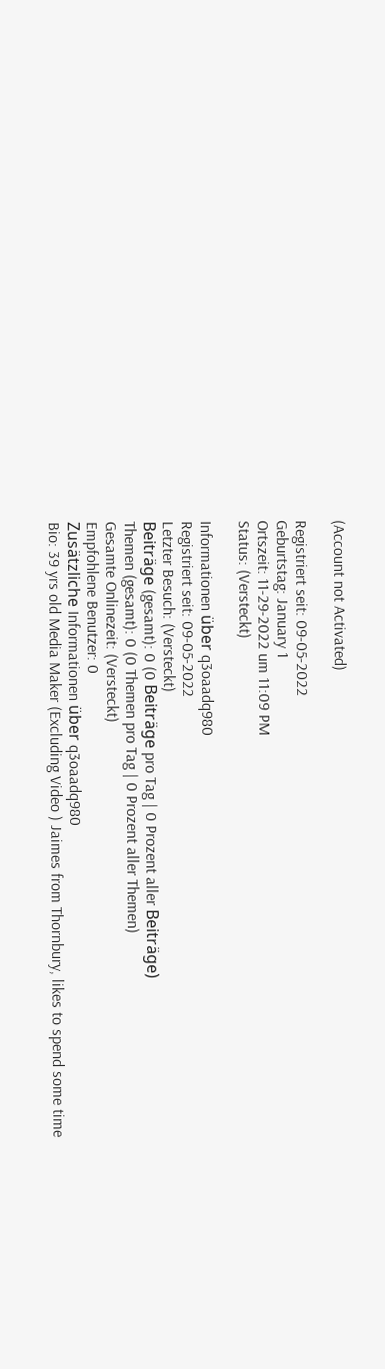(Account not Activated)

Registriert seit: 09-05-2022
Geburtstag: January 1
Ortszeit: 11-29-2022 um 11:09 PM
Status: (Versteckt)

Informationen über q3oaadq980
Registriert seit: 09-05-2022
Letzter Besuch: (Versteckt)
Beiträge (gesamt): 0 (0 Beiträge pro Tag | 0 Prozent aller Beiträge)
Themen (gesamt): 0 (0 Themen pro Tag | 0 Prozent aller Themen)
Gesamte Onlinezeit: (Versteckt)
Empfohlene Benutzer: 0
Zusätzliche Informationen über q3oaadq980
Bio: 39 yrs old Media Maker (Excluding Video ) Jaimes from Thornbury, likes to spend some time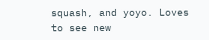squash, and yoyo. Loves to see new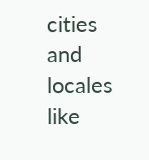cities and locales like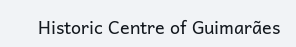Historic Centre of Guimarães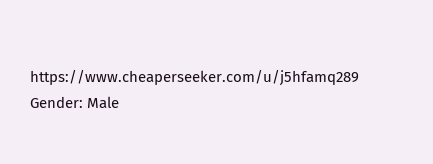https://www.cheaperseeker.com/u/j5hfamq289
Gender: Male